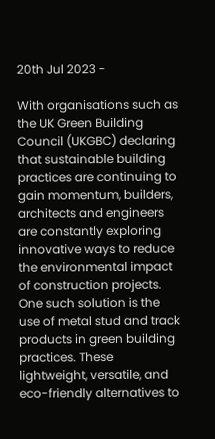20th Jul 2023 -

With organisations such as the UK Green Building Council (UKGBC) declaring that sustainable building practices are continuing to gain momentum, builders, architects and engineers are constantly exploring innovative ways to reduce the environmental impact of construction projects. One such solution is the use of metal stud and track products in green building practices. These lightweight, versatile, and eco-friendly alternatives to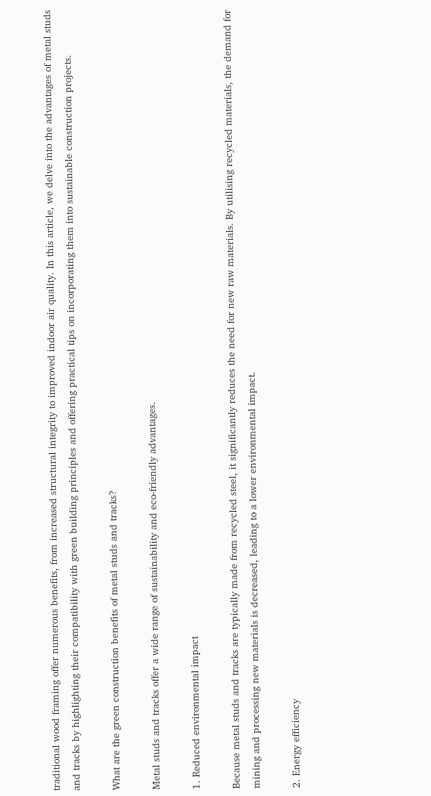traditional wood framing offer numerous benefits, from increased structural integrity to improved indoor air quality. In this article, we delve into the advantages of metal studs and tracks by highlighting their compatibility with green building principles and offering practical tips on incorporating them into sustainable construction projects.

What are the green construction benefits of metal studs and tracks?

Metal studs and tracks offer a wide range of sustainability and eco-friendly advantages.

1. Reduced environmental impact

Because metal studs and tracks are typically made from recycled steel, it significantly reduces the need for new raw materials. By utilising recycled materials, the demand for mining and processing new materials is decreased, leading to a lower environmental impact.

2. Energy efficiency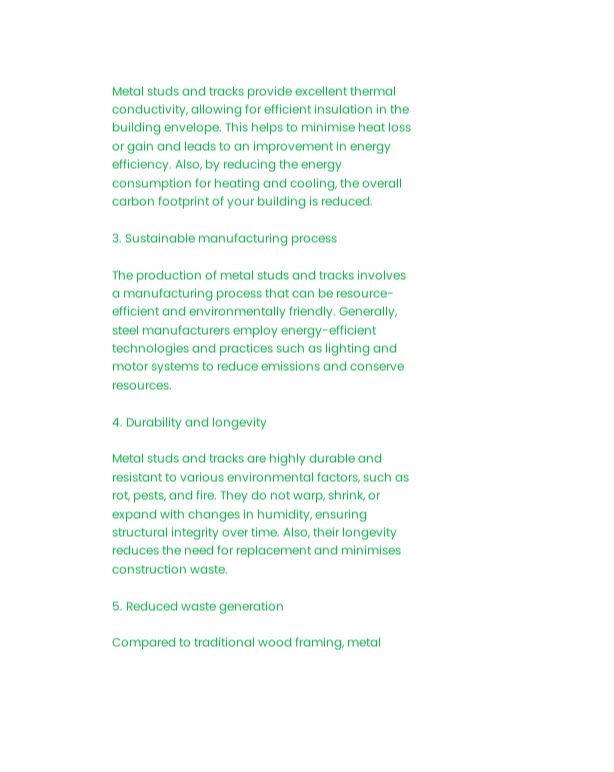Metal studs and tracks provide excellent thermal conductivity, allowing for efficient insulation in the building envelope. This helps to minimise heat loss or gain and leads to an improvement in energy efficiency. Also, by reducing the energy consumption for heating and cooling, the overall carbon footprint of your building is reduced.

3. Sustainable manufacturing process

The production of metal studs and tracks involves a manufacturing process that can be resource-efficient and environmentally friendly. Generally, steel manufacturers employ energy-efficient technologies and practices such as lighting and motor systems to reduce emissions and conserve resources.

4. Durability and longevity

Metal studs and tracks are highly durable and resistant to various environmental factors, such as rot, pests, and fire. They do not warp, shrink, or expand with changes in humidity, ensuring structural integrity over time. Also, their longevity reduces the need for replacement and minimises construction waste.

5. Reduced waste generation

Compared to traditional wood framing, metal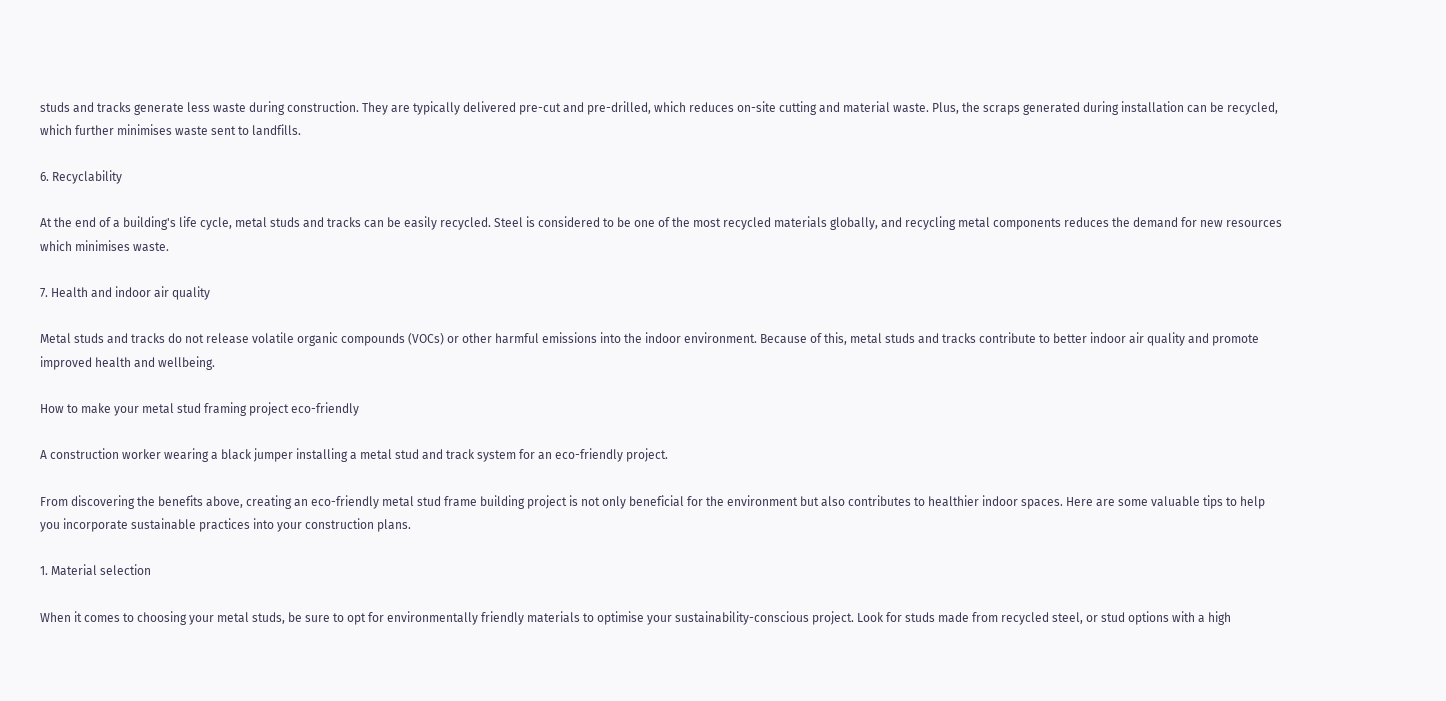studs and tracks generate less waste during construction. They are typically delivered pre-cut and pre-drilled, which reduces on-site cutting and material waste. Plus, the scraps generated during installation can be recycled, which further minimises waste sent to landfills.

6. Recyclability

At the end of a building's life cycle, metal studs and tracks can be easily recycled. Steel is considered to be one of the most recycled materials globally, and recycling metal components reduces the demand for new resources which minimises waste.

7. Health and indoor air quality

Metal studs and tracks do not release volatile organic compounds (VOCs) or other harmful emissions into the indoor environment. Because of this, metal studs and tracks contribute to better indoor air quality and promote improved health and wellbeing.

How to make your metal stud framing project eco-friendly

A construction worker wearing a black jumper installing a metal stud and track system for an eco-friendly project.

From discovering the benefits above, creating an eco-friendly metal stud frame building project is not only beneficial for the environment but also contributes to healthier indoor spaces. Here are some valuable tips to help you incorporate sustainable practices into your construction plans.

1. Material selection

When it comes to choosing your metal studs, be sure to opt for environmentally friendly materials to optimise your sustainability-conscious project. Look for studs made from recycled steel, or stud options with a high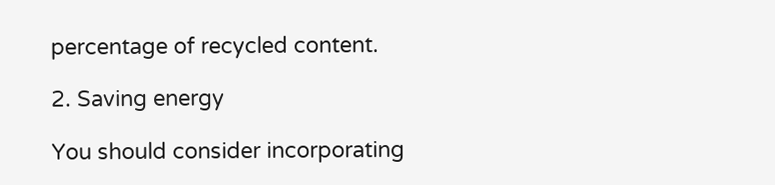percentage of recycled content.

2. Saving energy

You should consider incorporating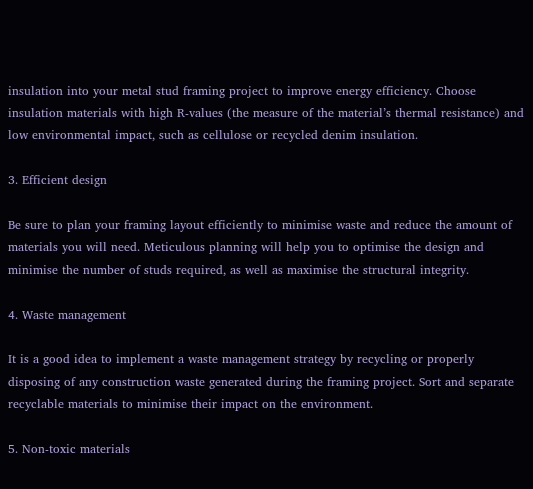insulation into your metal stud framing project to improve energy efficiency. Choose insulation materials with high R-values (the measure of the material’s thermal resistance) and low environmental impact, such as cellulose or recycled denim insulation.

3. Efficient design

Be sure to plan your framing layout efficiently to minimise waste and reduce the amount of materials you will need. Meticulous planning will help you to optimise the design and minimise the number of studs required, as well as maximise the structural integrity.

4. Waste management

It is a good idea to implement a waste management strategy by recycling or properly disposing of any construction waste generated during the framing project. Sort and separate recyclable materials to minimise their impact on the environment.

5. Non-toxic materials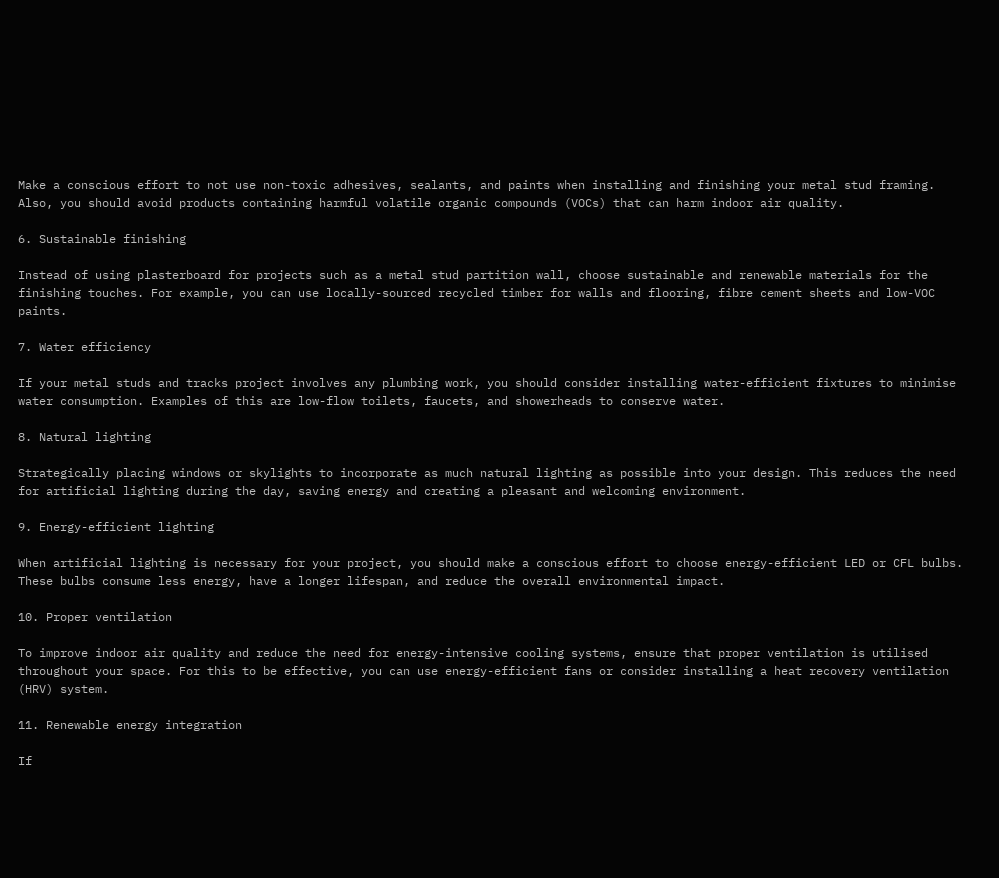Make a conscious effort to not use non-toxic adhesives, sealants, and paints when installing and finishing your metal stud framing. Also, you should avoid products containing harmful volatile organic compounds (VOCs) that can harm indoor air quality.

6. Sustainable finishing

Instead of using plasterboard for projects such as a metal stud partition wall, choose sustainable and renewable materials for the finishing touches. For example, you can use locally-sourced recycled timber for walls and flooring, fibre cement sheets and low-VOC paints.

7. Water efficiency

If your metal studs and tracks project involves any plumbing work, you should consider installing water-efficient fixtures to minimise water consumption. Examples of this are low-flow toilets, faucets, and showerheads to conserve water.

8. Natural lighting

Strategically placing windows or skylights to incorporate as much natural lighting as possible into your design. This reduces the need for artificial lighting during the day, saving energy and creating a pleasant and welcoming environment.

9. Energy-efficient lighting

When artificial lighting is necessary for your project, you should make a conscious effort to choose energy-efficient LED or CFL bulbs. These bulbs consume less energy, have a longer lifespan, and reduce the overall environmental impact.

10. Proper ventilation

To improve indoor air quality and reduce the need for energy-intensive cooling systems, ensure that proper ventilation is utilised throughout your space. For this to be effective, you can use energy-efficient fans or consider installing a heat recovery ventilation (HRV) system.

11. Renewable energy integration

If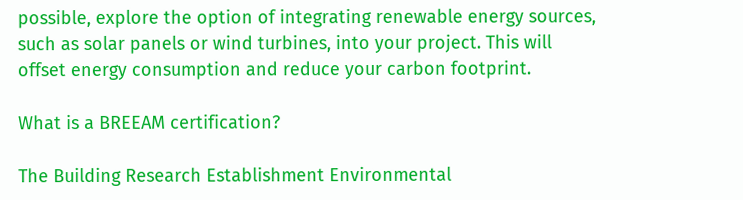possible, explore the option of integrating renewable energy sources, such as solar panels or wind turbines, into your project. This will offset energy consumption and reduce your carbon footprint.

What is a BREEAM certification?

The Building Research Establishment Environmental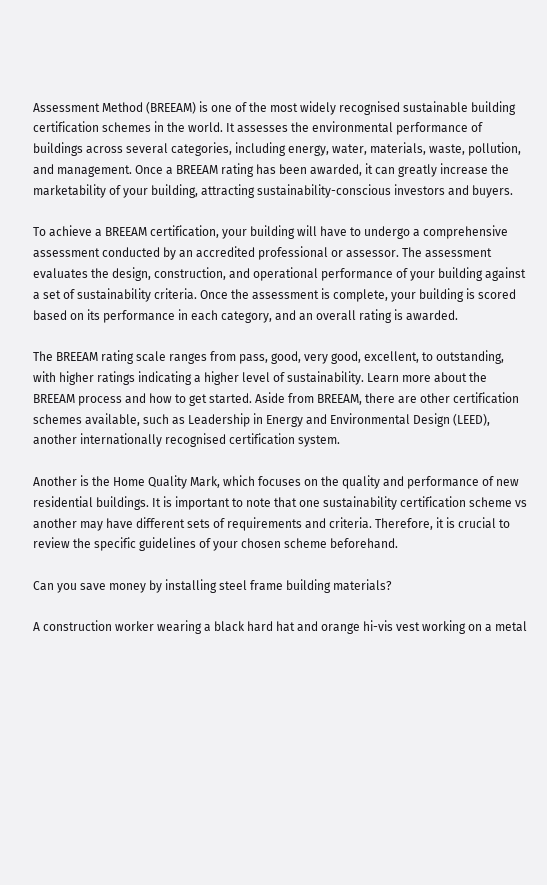Assessment Method (BREEAM) is one of the most widely recognised sustainable building certification schemes in the world. It assesses the environmental performance of buildings across several categories, including energy, water, materials, waste, pollution, and management. Once a BREEAM rating has been awarded, it can greatly increase the marketability of your building, attracting sustainability-conscious investors and buyers.

To achieve a BREEAM certification, your building will have to undergo a comprehensive assessment conducted by an accredited professional or assessor. The assessment evaluates the design, construction, and operational performance of your building against a set of sustainability criteria. Once the assessment is complete, your building is scored based on its performance in each category, and an overall rating is awarded.

The BREEAM rating scale ranges from pass, good, very good, excellent, to outstanding, with higher ratings indicating a higher level of sustainability. Learn more about the BREEAM process and how to get started. Aside from BREEAM, there are other certification schemes available, such as Leadership in Energy and Environmental Design (LEED), another internationally recognised certification system.

Another is the Home Quality Mark, which focuses on the quality and performance of new residential buildings. It is important to note that one sustainability certification scheme vs another may have different sets of requirements and criteria. Therefore, it is crucial to review the specific guidelines of your chosen scheme beforehand.

Can you save money by installing steel frame building materials?

A construction worker wearing a black hard hat and orange hi-vis vest working on a metal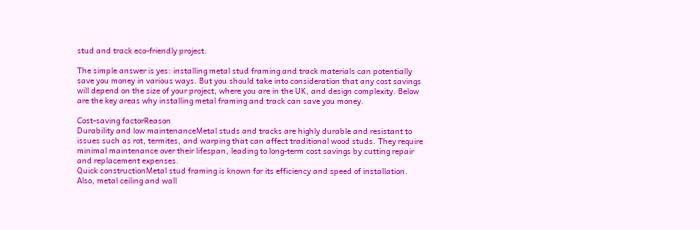stud and track eco-friendly project.

The simple answer is yes: installing metal stud framing and track materials can potentially save you money in various ways. But you should take into consideration that any cost savings will depend on the size of your project, where you are in the UK, and design complexity. Below are the key areas why installing metal framing and track can save you money.

Cost-saving factorReason
Durability and low maintenanceMetal studs and tracks are highly durable and resistant to issues such as rot, termites, and warping that can affect traditional wood studs. They require minimal maintenance over their lifespan, leading to long-term cost savings by cutting repair and replacement expenses.
Quick constructionMetal stud framing is known for its efficiency and speed of installation. Also, metal ceiling and wall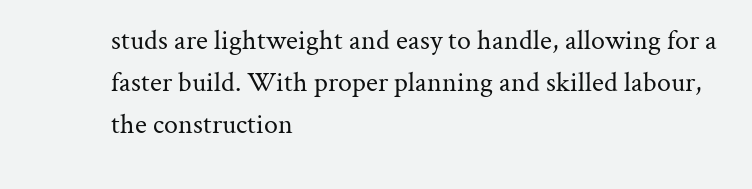studs are lightweight and easy to handle, allowing for a faster build. With proper planning and skilled labour, the construction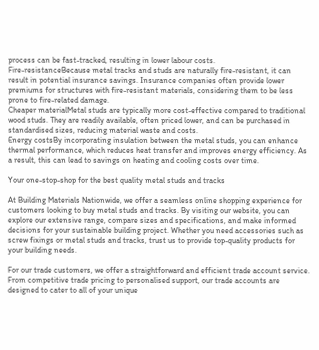process can be fast-tracked, resulting in lower labour costs.
Fire-resistanceBecause metal tracks and studs are naturally fire-resistant, it can result in potential insurance savings. Insurance companies often provide lower premiums for structures with fire-resistant materials, considering them to be less prone to fire-related damage.
Cheaper materialMetal studs are typically more cost-effective compared to traditional wood studs. They are readily available, often priced lower, and can be purchased in standardised sizes, reducing material waste and costs.
Energy costsBy incorporating insulation between the metal studs, you can enhance thermal performance, which reduces heat transfer and improves energy efficiency. As a result, this can lead to savings on heating and cooling costs over time.

Your one-stop-shop for the best quality metal studs and tracks

At Building Materials Nationwide, we offer a seamless online shopping experience for customers looking to buy metal studs and tracks. By visiting our website, you can explore our extensive range, compare sizes and specifications, and make informed decisions for your sustainable building project. Whether you need accessories such as screw fixings or metal studs and tracks, trust us to provide top-quality products for your building needs.

For our trade customers, we offer a straightforward and efficient trade account service. From competitive trade pricing to personalised support, our trade accounts are designed to cater to all of your unique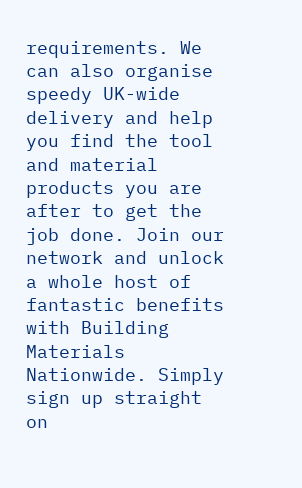requirements. We can also organise speedy UK-wide delivery and help you find the tool and material products you are after to get the job done. Join our network and unlock a whole host of fantastic benefits with Building Materials Nationwide. Simply sign up straight on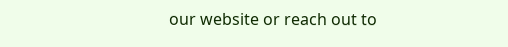our website or reach out to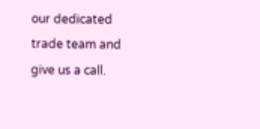our dedicated trade team and give us a call.